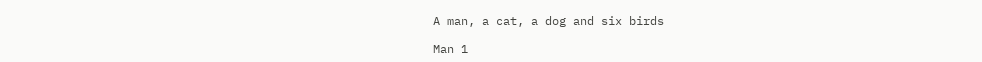A man, a cat, a dog and six birds

Man 1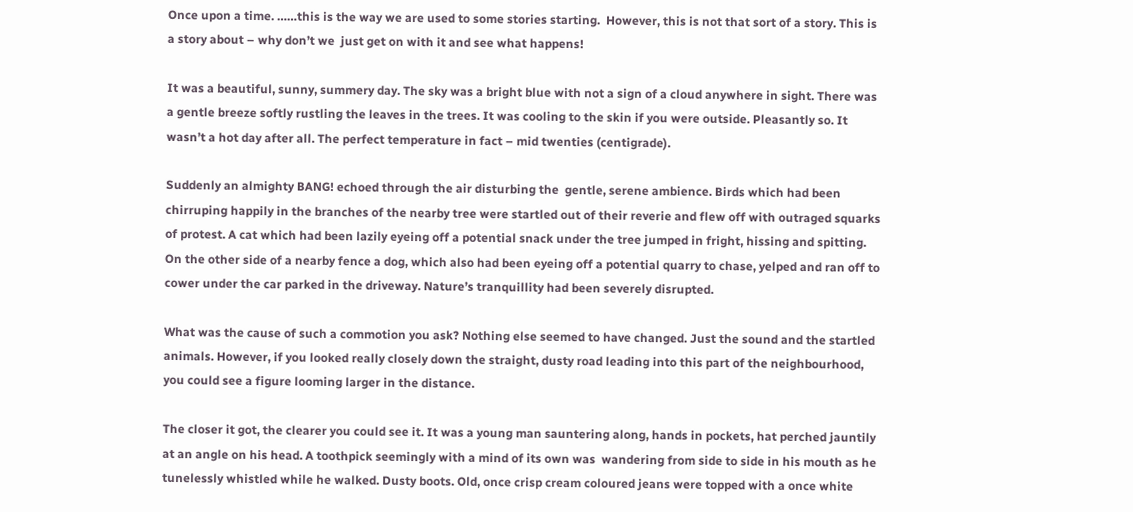Once upon a time. ……this is the way we are used to some stories starting.  However, this is not that sort of a story. This is a story about – why don’t we  just get on with it and see what happens!

It was a beautiful, sunny, summery day. The sky was a bright blue with not a sign of a cloud anywhere in sight. There was a gentle breeze softly rustling the leaves in the trees. It was cooling to the skin if you were outside. Pleasantly so. It wasn’t a hot day after all. The perfect temperature in fact – mid twenties (centigrade).

Suddenly an almighty BANG! echoed through the air disturbing the  gentle, serene ambience. Birds which had been chirruping happily in the branches of the nearby tree were startled out of their reverie and flew off with outraged squarks of protest. A cat which had been lazily eyeing off a potential snack under the tree jumped in fright, hissing and spitting. On the other side of a nearby fence a dog, which also had been eyeing off a potential quarry to chase, yelped and ran off to cower under the car parked in the driveway. Nature’s tranquillity had been severely disrupted.

What was the cause of such a commotion you ask? Nothing else seemed to have changed. Just the sound and the startled animals. However, if you looked really closely down the straight, dusty road leading into this part of the neighbourhood, you could see a figure looming larger in the distance.

The closer it got, the clearer you could see it. It was a young man sauntering along, hands in pockets, hat perched jauntily at an angle on his head. A toothpick seemingly with a mind of its own was  wandering from side to side in his mouth as he tunelessly whistled while he walked. Dusty boots. Old, once crisp cream coloured jeans were topped with a once white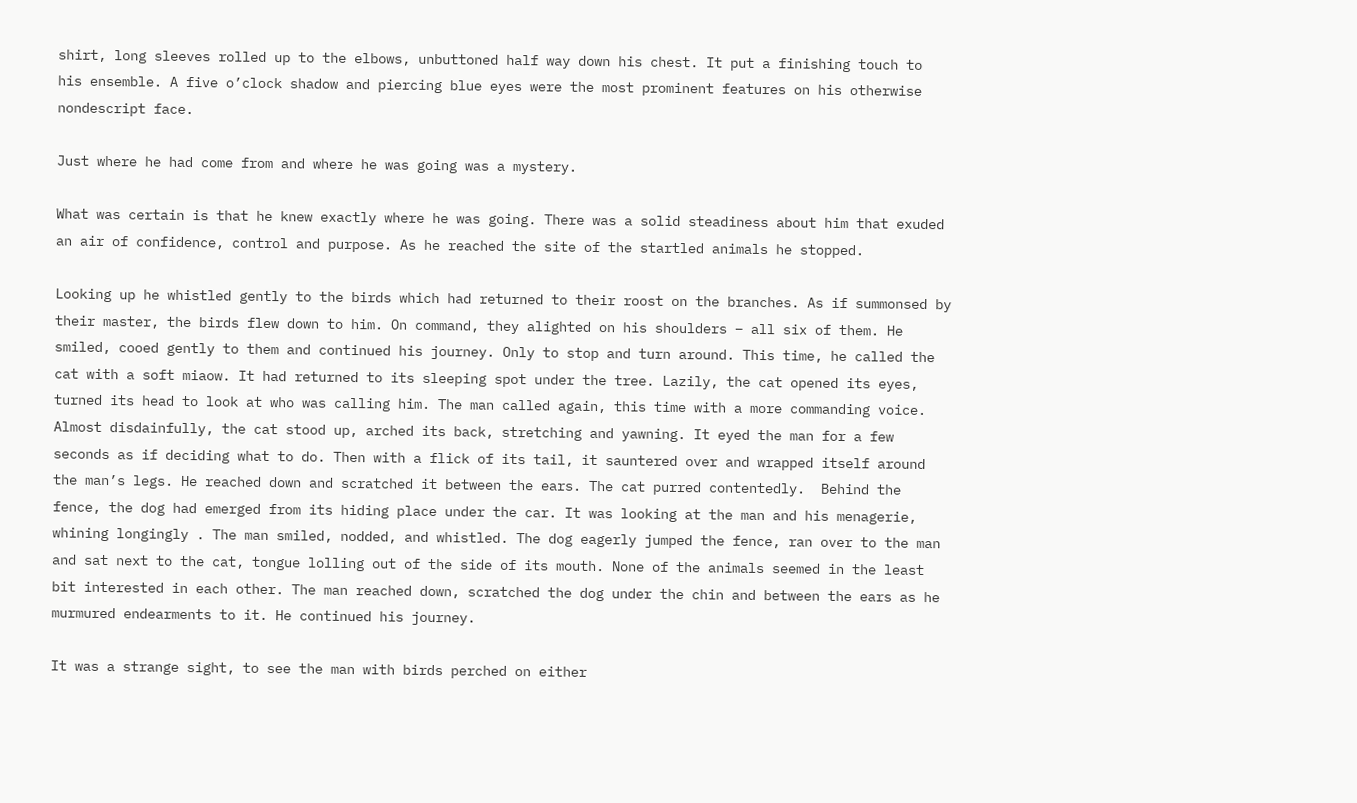shirt, long sleeves rolled up to the elbows, unbuttoned half way down his chest. It put a finishing touch to  his ensemble. A five o’clock shadow and piercing blue eyes were the most prominent features on his otherwise nondescript face.

Just where he had come from and where he was going was a mystery.

What was certain is that he knew exactly where he was going. There was a solid steadiness about him that exuded an air of confidence, control and purpose. As he reached the site of the startled animals he stopped.

Looking up he whistled gently to the birds which had returned to their roost on the branches. As if summonsed by their master, the birds flew down to him. On command, they alighted on his shoulders – all six of them. He smiled, cooed gently to them and continued his journey. Only to stop and turn around. This time, he called the cat with a soft miaow. It had returned to its sleeping spot under the tree. Lazily, the cat opened its eyes, turned its head to look at who was calling him. The man called again, this time with a more commanding voice. Almost disdainfully, the cat stood up, arched its back, stretching and yawning. It eyed the man for a few seconds as if deciding what to do. Then with a flick of its tail, it sauntered over and wrapped itself around the man’s legs. He reached down and scratched it between the ears. The cat purred contentedly.  Behind the fence, the dog had emerged from its hiding place under the car. It was looking at the man and his menagerie, whining longingly . The man smiled, nodded, and whistled. The dog eagerly jumped the fence, ran over to the man and sat next to the cat, tongue lolling out of the side of its mouth. None of the animals seemed in the least bit interested in each other. The man reached down, scratched the dog under the chin and between the ears as he murmured endearments to it. He continued his journey.

It was a strange sight, to see the man with birds perched on either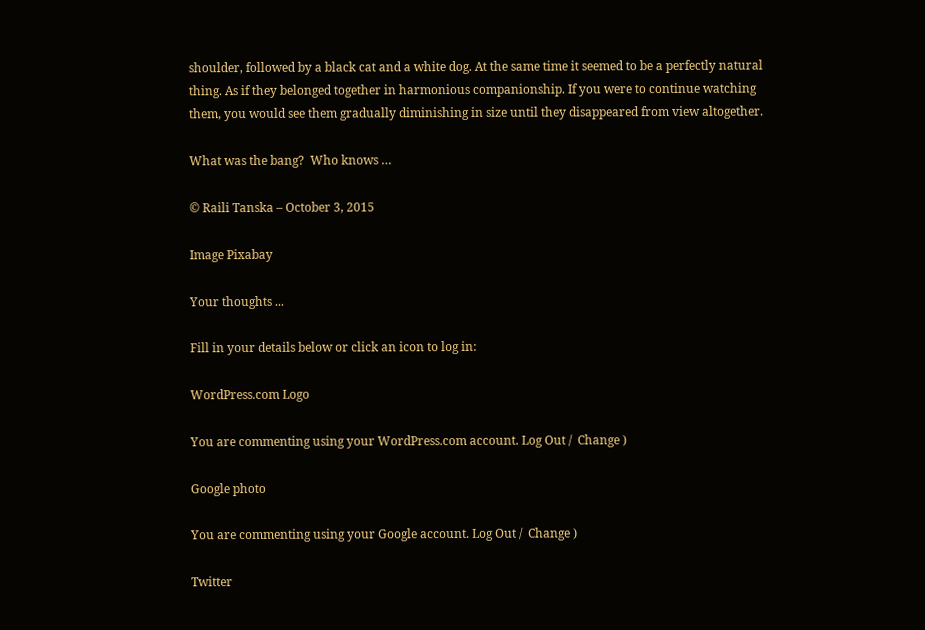shoulder, followed by a black cat and a white dog. At the same time it seemed to be a perfectly natural thing. As if they belonged together in harmonious companionship. If you were to continue watching them, you would see them gradually diminishing in size until they disappeared from view altogether.

What was the bang?  Who knows …

© Raili Tanska – October 3, 2015

Image Pixabay

Your thoughts ...

Fill in your details below or click an icon to log in:

WordPress.com Logo

You are commenting using your WordPress.com account. Log Out /  Change )

Google photo

You are commenting using your Google account. Log Out /  Change )

Twitter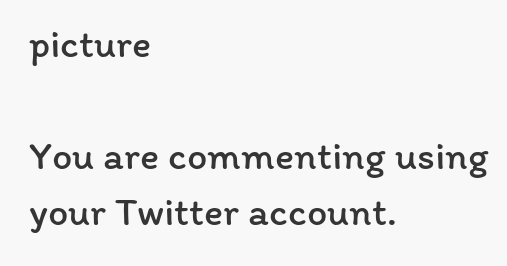picture

You are commenting using your Twitter account.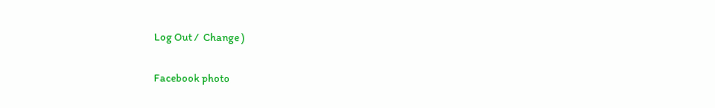Log Out /  Change )

Facebook photo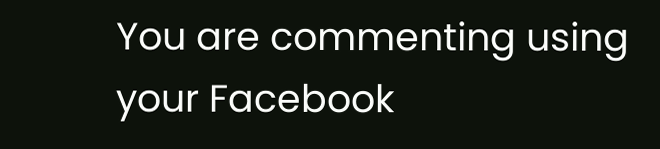You are commenting using your Facebook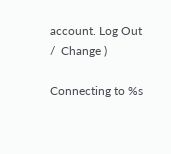account. Log Out /  Change )

Connecting to %s